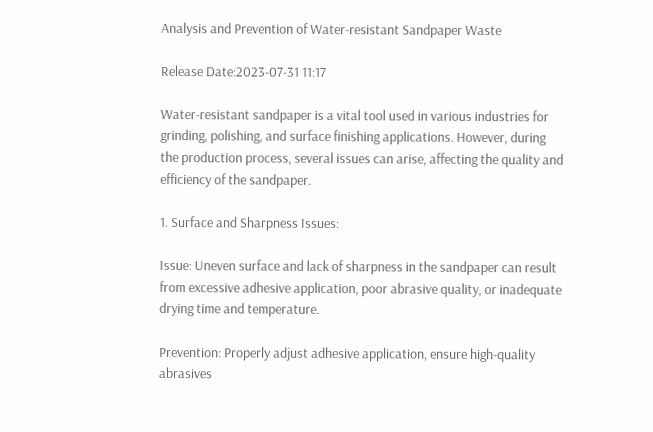Analysis and Prevention of Water-resistant Sandpaper Waste

Release Date:2023-07-31 11:17

Water-resistant sandpaper is a vital tool used in various industries for grinding, polishing, and surface finishing applications. However, during the production process, several issues can arise, affecting the quality and efficiency of the sandpaper.

1. Surface and Sharpness Issues:

Issue: Uneven surface and lack of sharpness in the sandpaper can result from excessive adhesive application, poor abrasive quality, or inadequate drying time and temperature.

Prevention: Properly adjust adhesive application, ensure high-quality abrasives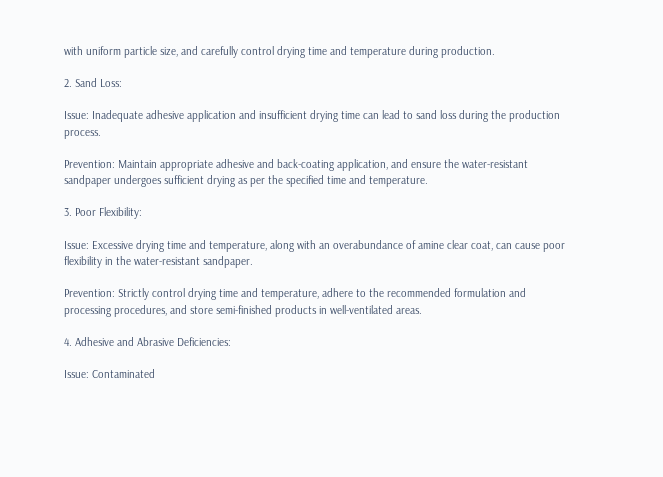with uniform particle size, and carefully control drying time and temperature during production.

2. Sand Loss:

Issue: Inadequate adhesive application and insufficient drying time can lead to sand loss during the production process.

Prevention: Maintain appropriate adhesive and back-coating application, and ensure the water-resistant sandpaper undergoes sufficient drying as per the specified time and temperature.

3. Poor Flexibility:

Issue: Excessive drying time and temperature, along with an overabundance of amine clear coat, can cause poor flexibility in the water-resistant sandpaper.

Prevention: Strictly control drying time and temperature, adhere to the recommended formulation and processing procedures, and store semi-finished products in well-ventilated areas.

4. Adhesive and Abrasive Deficiencies:

Issue: Contaminated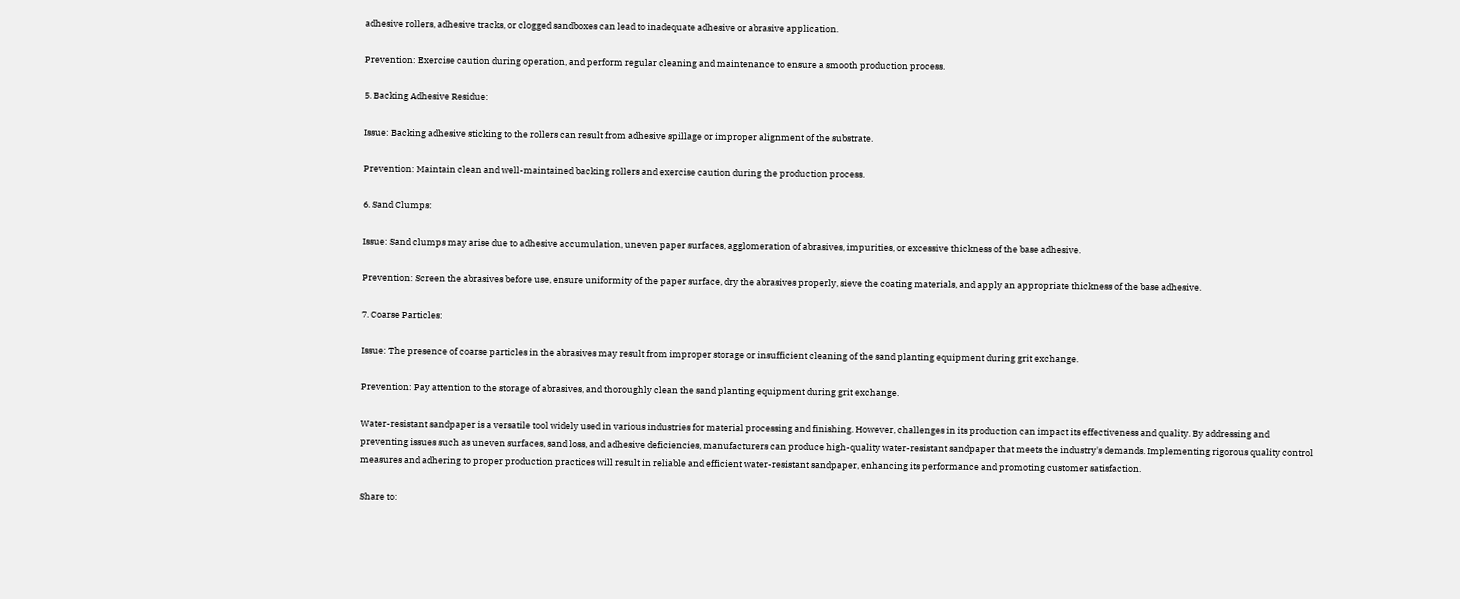adhesive rollers, adhesive tracks, or clogged sandboxes can lead to inadequate adhesive or abrasive application.

Prevention: Exercise caution during operation, and perform regular cleaning and maintenance to ensure a smooth production process.

5. Backing Adhesive Residue:

Issue: Backing adhesive sticking to the rollers can result from adhesive spillage or improper alignment of the substrate.

Prevention: Maintain clean and well-maintained backing rollers and exercise caution during the production process.

6. Sand Clumps:

Issue: Sand clumps may arise due to adhesive accumulation, uneven paper surfaces, agglomeration of abrasives, impurities, or excessive thickness of the base adhesive.

Prevention: Screen the abrasives before use, ensure uniformity of the paper surface, dry the abrasives properly, sieve the coating materials, and apply an appropriate thickness of the base adhesive.

7. Coarse Particles:

Issue: The presence of coarse particles in the abrasives may result from improper storage or insufficient cleaning of the sand planting equipment during grit exchange.

Prevention: Pay attention to the storage of abrasives, and thoroughly clean the sand planting equipment during grit exchange.

Water-resistant sandpaper is a versatile tool widely used in various industries for material processing and finishing. However, challenges in its production can impact its effectiveness and quality. By addressing and preventing issues such as uneven surfaces, sand loss, and adhesive deficiencies, manufacturers can produce high-quality water-resistant sandpaper that meets the industry's demands. Implementing rigorous quality control measures and adhering to proper production practices will result in reliable and efficient water-resistant sandpaper, enhancing its performance and promoting customer satisfaction.

Share to: